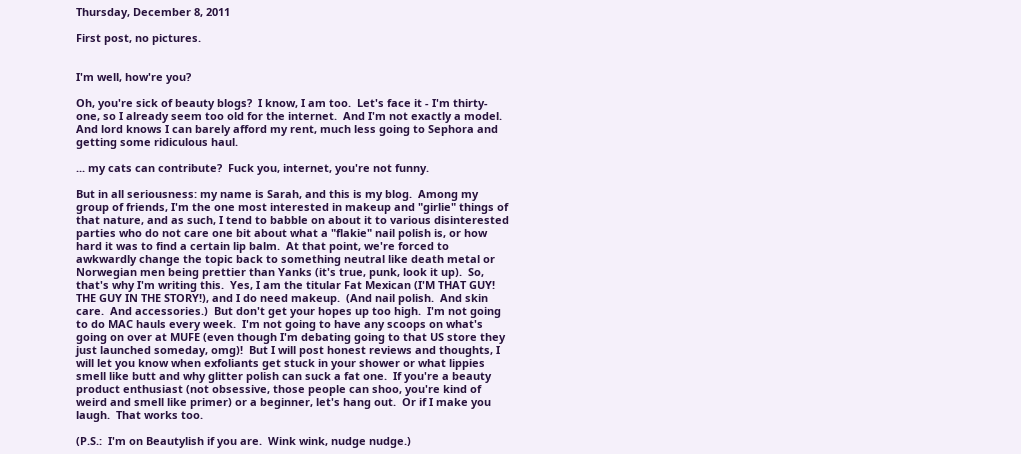Thursday, December 8, 2011

First post, no pictures.


I'm well, how're you?

Oh, you're sick of beauty blogs?  I know, I am too.  Let's face it - I'm thirty-one, so I already seem too old for the internet.  And I'm not exactly a model.  And lord knows I can barely afford my rent, much less going to Sephora and getting some ridiculous haul.

... my cats can contribute?  Fuck you, internet, you're not funny.

But in all seriousness: my name is Sarah, and this is my blog.  Among my group of friends, I'm the one most interested in makeup and "girlie" things of that nature, and as such, I tend to babble on about it to various disinterested parties who do not care one bit about what a "flakie" nail polish is, or how hard it was to find a certain lip balm.  At that point, we're forced to awkwardly change the topic back to something neutral like death metal or Norwegian men being prettier than Yanks (it's true, punk, look it up).  So, that's why I'm writing this.  Yes, I am the titular Fat Mexican (I'M THAT GUY!  THE GUY IN THE STORY!), and I do need makeup.  (And nail polish.  And skin care.  And accessories.)  But don't get your hopes up too high.  I'm not going to do MAC hauls every week.  I'm not going to have any scoops on what's going on over at MUFE (even though I'm debating going to that US store they just launched someday, omg)!  But I will post honest reviews and thoughts, I will let you know when exfoliants get stuck in your shower or what lippies smell like butt and why glitter polish can suck a fat one.  If you're a beauty product enthusiast (not obsessive, those people can shoo, you're kind of weird and smell like primer) or a beginner, let's hang out.  Or if I make you laugh.  That works too.

(P.S.:  I'm on Beautylish if you are.  Wink wink, nudge nudge.)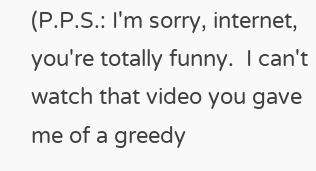(P.P.S.: I'm sorry, internet, you're totally funny.  I can't watch that video you gave me of a greedy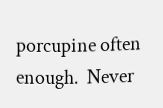porcupine often enough.  Never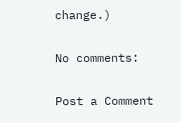change.)

No comments:

Post a Comment